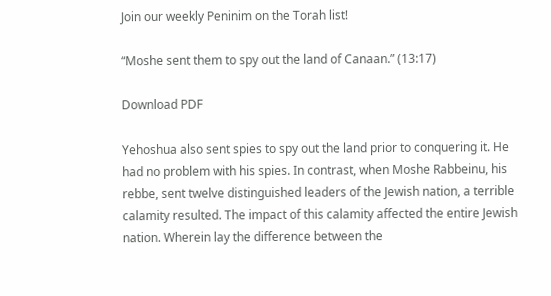Join our weekly Peninim on the Torah list!

“Moshe sent them to spy out the land of Canaan.” (13:17)

Download PDF

Yehoshua also sent spies to spy out the land prior to conquering it. He had no problem with his spies. In contrast, when Moshe Rabbeinu, his rebbe, sent twelve distinguished leaders of the Jewish nation, a terrible calamity resulted. The impact of this calamity affected the entire Jewish nation. Wherein lay the difference between the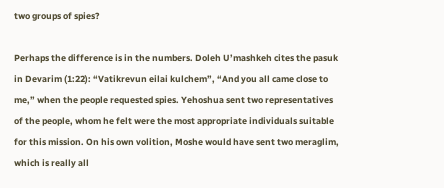two groups of spies?

Perhaps the difference is in the numbers. Doleh U’mashkeh cites the pasuk in Devarim (1:22): “Vatikrevun eilai kulchem”, “And you all came close to me,” when the people requested spies. Yehoshua sent two representatives of the people, whom he felt were the most appropriate individuals suitable for this mission. On his own volition, Moshe would have sent two meraglim, which is really all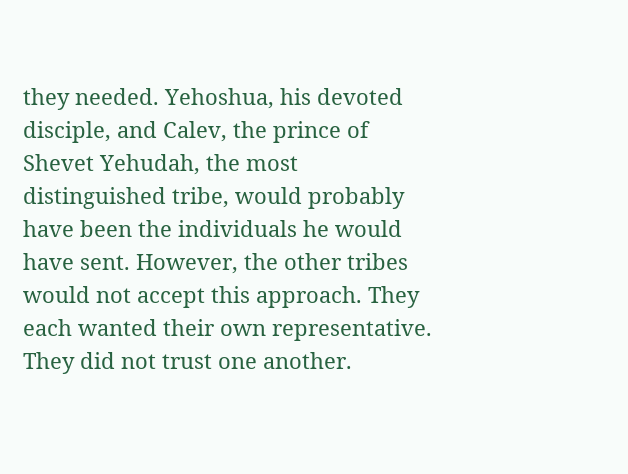they needed. Yehoshua, his devoted disciple, and Calev, the prince of Shevet Yehudah, the most distinguished tribe, would probably have been the individuals he would have sent. However, the other tribes would not accept this approach. They each wanted their own representative. They did not trust one another.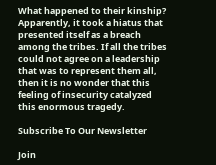What happened to their kinship? Apparently, it took a hiatus that presented itself as a breach among the tribes. If all the tribes could not agree on a leadership that was to represent them all, then it is no wonder that this feeling of insecurity catalyzed this enormous tragedy.

Subscribe To Our Newsletter

Join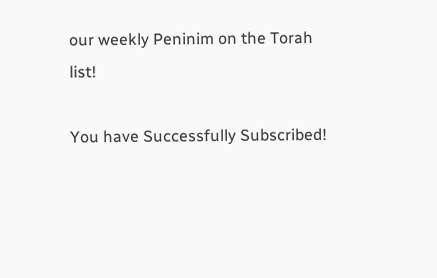our weekly Peninim on the Torah list!

You have Successfully Subscribed!